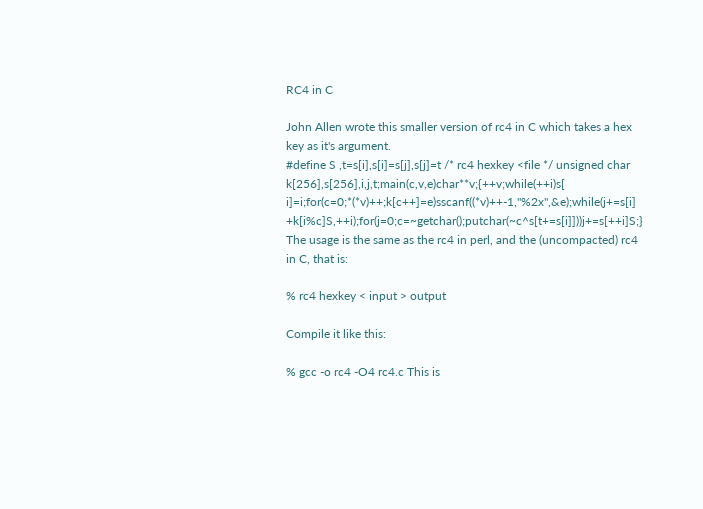RC4 in C

John Allen wrote this smaller version of rc4 in C which takes a hex key as it's argument.
#define S ,t=s[i],s[i]=s[j],s[j]=t /* rc4 hexkey <file */ unsigned char k[256],s[256],i,j,t;main(c,v,e)char**v;{++v;while(++i)s[ i]=i;for(c=0;*(*v)++;k[c++]=e)sscanf((*v)++-1,"%2x",&e);while(j+=s[i] +k[i%c]S,++i);for(j=0;c=~getchar();putchar(~c^s[t+=s[i]]))j+=s[++i]S;}
The usage is the same as the rc4 in perl, and the (uncompacted) rc4 in C, that is:

% rc4 hexkey < input > output

Compile it like this:

% gcc -o rc4 -O4 rc4.c This is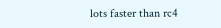lots faster than rc4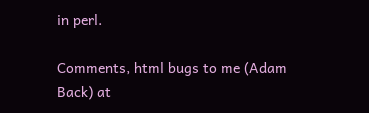in perl.

Comments, html bugs to me (Adam Back) at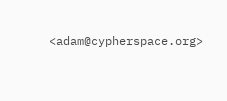<adam@cypherspace.org>